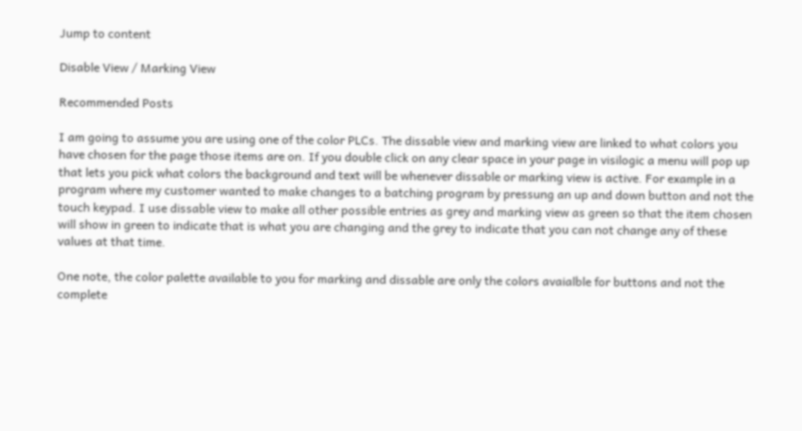Jump to content

Disable View / Marking View

Recommended Posts

I am going to assume you are using one of the color PLCs. The dissable view and marking view are linked to what colors you have chosen for the page those items are on. If you double click on any clear space in your page in visilogic a menu will pop up that lets you pick what colors the background and text will be whenever dissable or marking view is active. For example in a program where my customer wanted to make changes to a batching program by pressung an up and down button and not the touch keypad. I use dissable view to make all other possible entries as grey and marking view as green so that the item chosen will show in green to indicate that is what you are changing and the grey to indicate that you can not change any of these values at that time.

One note, the color palette available to you for marking and dissable are only the colors avaialble for buttons and not the complete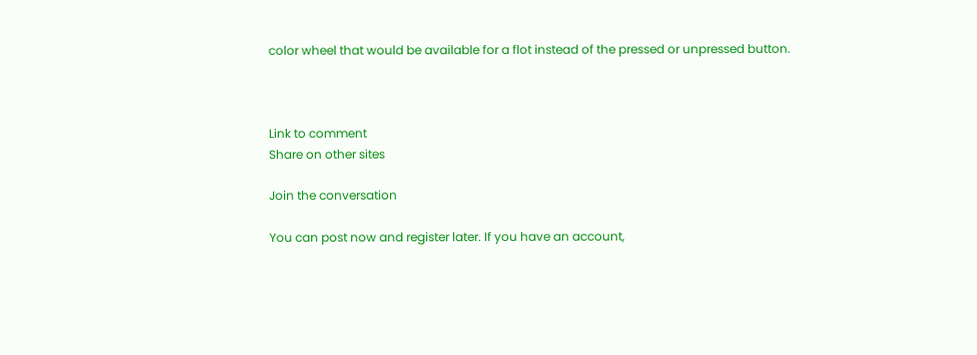color wheel that would be available for a flot instead of the pressed or unpressed button.



Link to comment
Share on other sites

Join the conversation

You can post now and register later. If you have an account,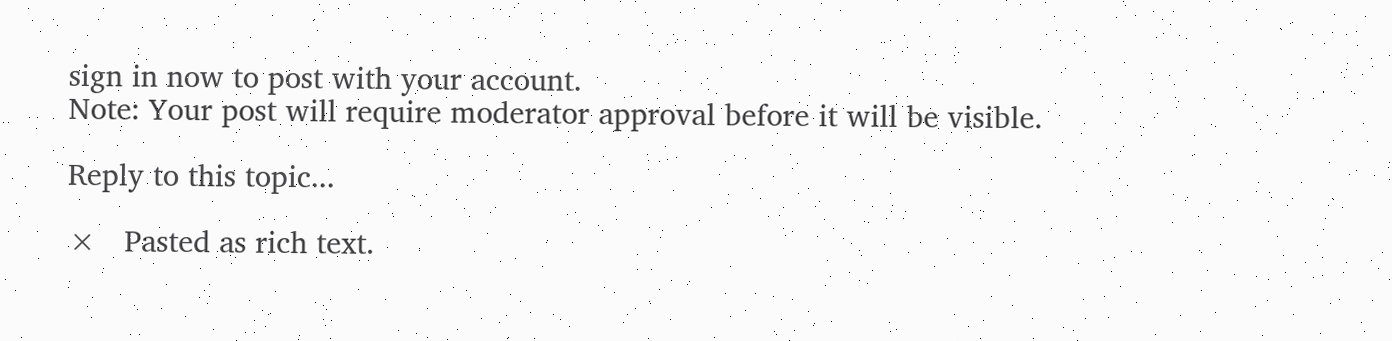sign in now to post with your account.
Note: Your post will require moderator approval before it will be visible.

Reply to this topic...

×   Pasted as rich text.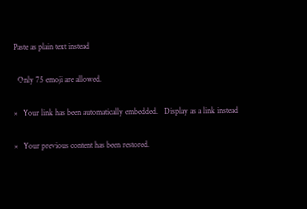Paste as plain text instead

  Only 75 emoji are allowed.

×   Your link has been automatically embedded.   Display as a link instead

×   Your previous content has been restored.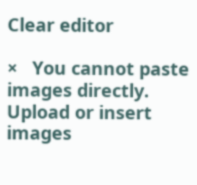Clear editor

×   You cannot paste images directly. Upload or insert images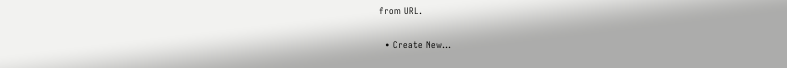from URL.

  • Create New...